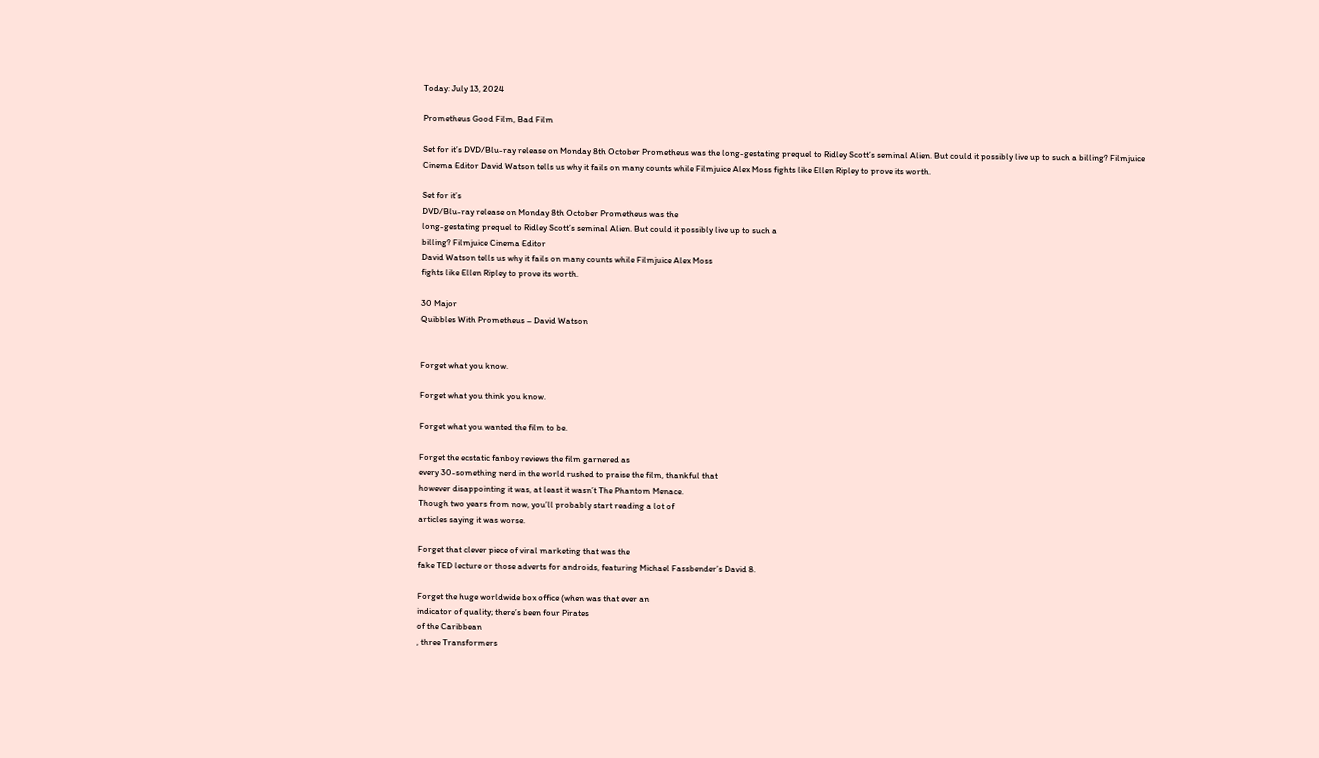Today: July 13, 2024

Prometheus Good Film, Bad Film

Set for it’s DVD/Blu-ray release on Monday 8th October Prometheus was the long-gestating prequel to Ridley Scott’s seminal Alien. But could it possibly live up to such a billing? Filmjuice Cinema Editor David Watson tells us why it fails on many counts while Filmjuice Alex Moss fights like Ellen Ripley to prove its worth.

Set for it’s
DVD/Blu-ray release on Monday 8th October Prometheus was the
long-gestating prequel to Ridley Scott’s seminal Alien. But could it possibly live up to such a
billing? Filmjuice Cinema Editor
David Watson tells us why it fails on many counts while Filmjuice Alex Moss
fights like Ellen Ripley to prove its worth.

30 Major
Quibbles With Prometheus – David Watson


Forget what you know.

Forget what you think you know.

Forget what you wanted the film to be.

Forget the ecstatic fanboy reviews the film garnered as
every 30-something nerd in the world rushed to praise the film, thankful that
however disappointing it was, at least it wasn’t The Phantom Menace.
Though two years from now, you’ll probably start reading a lot of
articles saying it was worse.

Forget that clever piece of viral marketing that was the
fake TED lecture or those adverts for androids, featuring Michael Fassbender’s David 8.

Forget the huge worldwide box office (when was that ever an
indicator of quality; there’s been four Pirates
of the Caribbean
, three Transformers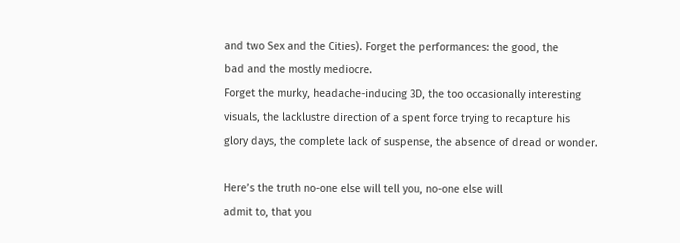and two Sex and the Cities). Forget the performances: the good, the
bad and the mostly mediocre.
Forget the murky, headache-inducing 3D, the too occasionally interesting
visuals, the lacklustre direction of a spent force trying to recapture his
glory days, the complete lack of suspense, the absence of dread or wonder.

Here’s the truth no-one else will tell you, no-one else will
admit to, that you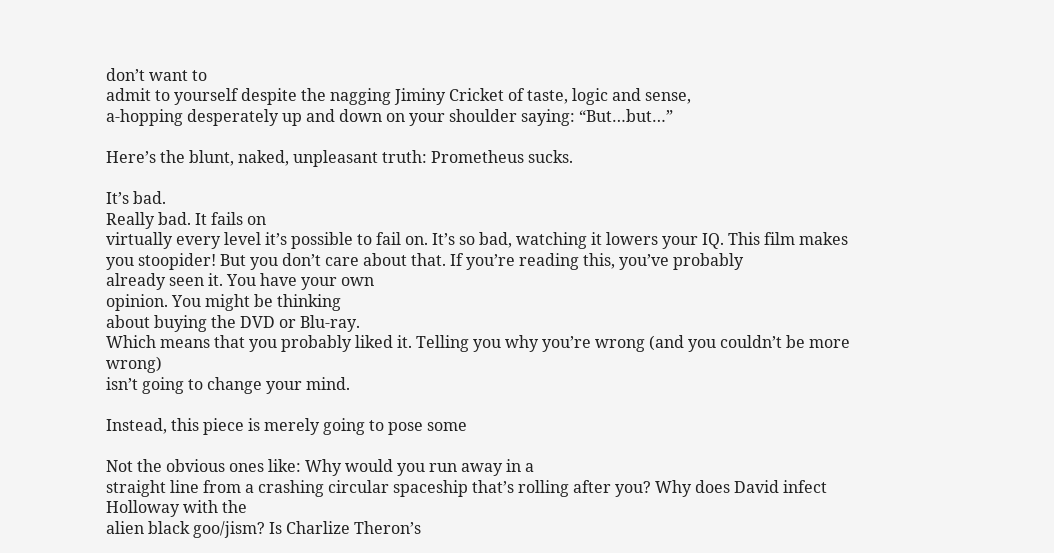don’t want to
admit to yourself despite the nagging Jiminy Cricket of taste, logic and sense,
a-hopping desperately up and down on your shoulder saying: “But…but…”

Here’s the blunt, naked, unpleasant truth: Prometheus sucks.

It’s bad.
Really bad. It fails on
virtually every level it’s possible to fail on. It’s so bad, watching it lowers your IQ. This film makes you stoopider! But you don’t care about that. If you’re reading this, you’ve probably
already seen it. You have your own
opinion. You might be thinking
about buying the DVD or Blu-ray.
Which means that you probably liked it. Telling you why you’re wrong (and you couldn’t be more wrong)
isn’t going to change your mind.

Instead, this piece is merely going to pose some

Not the obvious ones like: Why would you run away in a
straight line from a crashing circular spaceship that’s rolling after you? Why does David infect Holloway with the
alien black goo/jism? Is Charlize Theron’s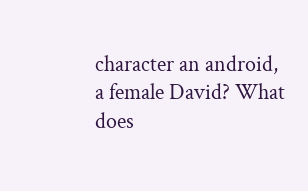character an android,
a female David? What does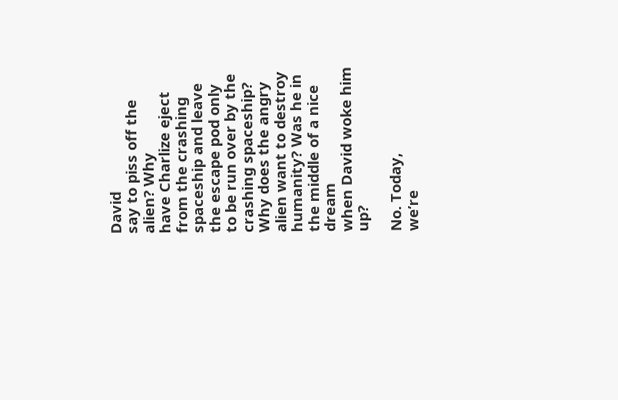David
say to piss off the alien? Why
have Charlize eject from the crashing spaceship and leave the escape pod only
to be run over by the crashing spaceship?
Why does the angry alien want to destroy humanity? Was he in the middle of a nice dream
when David woke him up?

No. Today,
we’re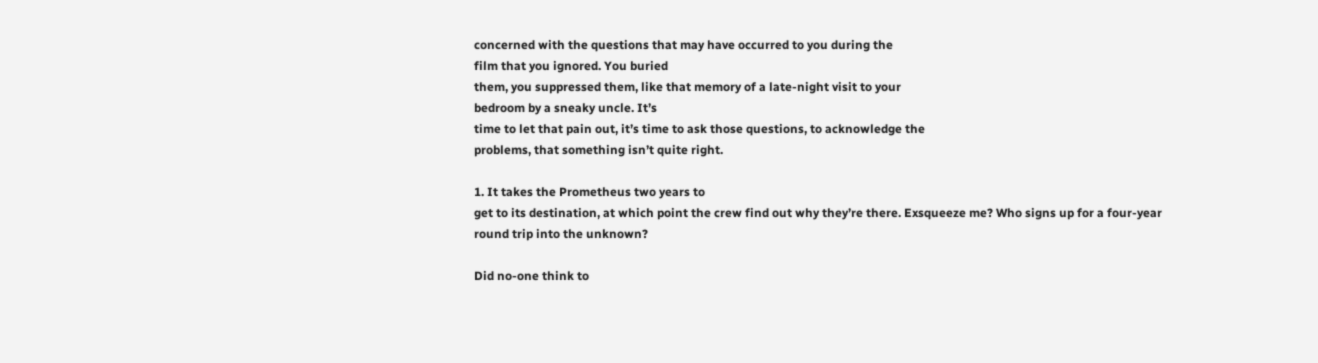concerned with the questions that may have occurred to you during the
film that you ignored. You buried
them, you suppressed them, like that memory of a late-night visit to your
bedroom by a sneaky uncle. It’s
time to let that pain out, it’s time to ask those questions, to acknowledge the
problems, that something isn’t quite right.

1. It takes the Prometheus two years to
get to its destination, at which point the crew find out why they’re there. Exsqueeze me? Who signs up for a four-year
round trip into the unknown?

Did no-one think to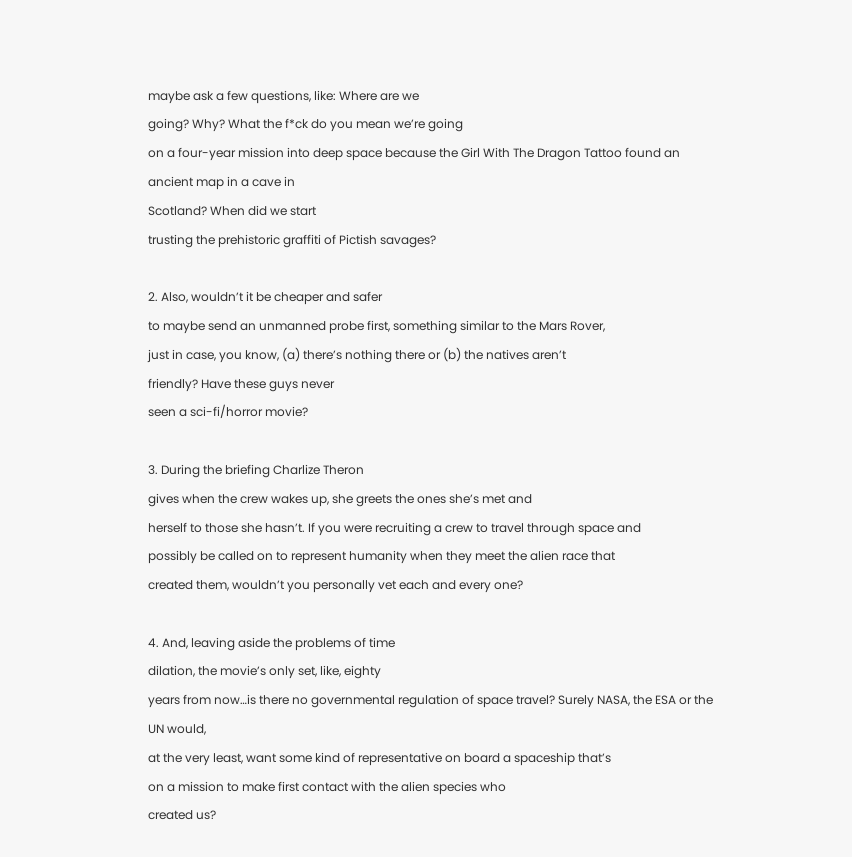maybe ask a few questions, like: Where are we
going? Why? What the f*ck do you mean we’re going
on a four-year mission into deep space because the Girl With The Dragon Tattoo found an ancient map in a cave in
Scotland? When did we start
trusting the prehistoric graffiti of Pictish savages?

2. Also, wouldn’t it be cheaper and safer
to maybe send an unmanned probe first, something similar to the Mars Rover,
just in case, you know, (a) there’s nothing there or (b) the natives aren’t
friendly? Have these guys never
seen a sci-fi/horror movie?

3. During the briefing Charlize Theron
gives when the crew wakes up, she greets the ones she’s met and
herself to those she hasn’t. If you were recruiting a crew to travel through space and
possibly be called on to represent humanity when they meet the alien race that
created them, wouldn’t you personally vet each and every one?

4. And, leaving aside the problems of time
dilation, the movie’s only set, like, eighty
years from now…is there no governmental regulation of space travel? Surely NASA, the ESA or the UN would,
at the very least, want some kind of representative on board a spaceship that’s
on a mission to make first contact with the alien species who
created us?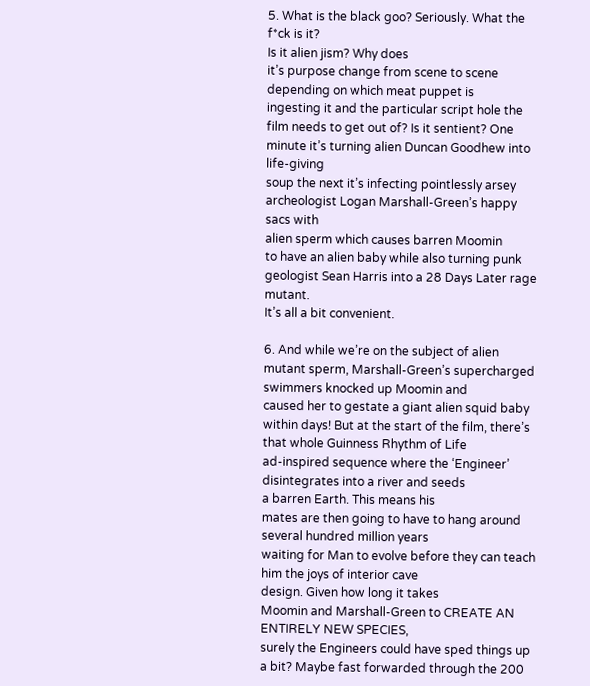5. What is the black goo? Seriously. What the f*ck is it?
Is it alien jism? Why does
it’s purpose change from scene to scene depending on which meat puppet is
ingesting it and the particular script hole the film needs to get out of? Is it sentient? One minute it’s turning alien Duncan Goodhew into life-giving
soup the next it’s infecting pointlessly arsey archeologist Logan Marshall-Green’s happy sacs with
alien sperm which causes barren Moomin
to have an alien baby while also turning punk geologist Sean Harris into a 28 Days Later rage mutant.
It’s all a bit convenient.

6. And while we’re on the subject of alien
mutant sperm, Marshall-Green’s supercharged swimmers knocked up Moomin and
caused her to gestate a giant alien squid baby within days! But at the start of the film, there’s
that whole Guinness Rhythm of Life
ad-inspired sequence where the ‘Engineer’ disintegrates into a river and seeds
a barren Earth. This means his
mates are then going to have to hang around several hundred million years
waiting for Man to evolve before they can teach him the joys of interior cave
design. Given how long it takes
Moomin and Marshall-Green to CREATE AN ENTIRELY NEW SPECIES,
surely the Engineers could have sped things up a bit? Maybe fast forwarded through the 200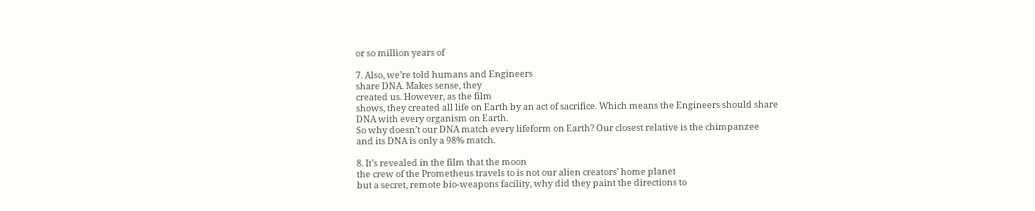or so million years of

7. Also, we’re told humans and Engineers
share DNA. Makes sense, they
created us. However, as the film
shows, they created all life on Earth by an act of sacrifice. Which means the Engineers should share
DNA with every organism on Earth.
So why doesn’t our DNA match every lifeform on Earth? Our closest relative is the chimpanzee
and its DNA is only a 98% match.

8. It’s revealed in the film that the moon
the crew of the Prometheus travels to is not our alien creators’ home planet
but a secret, remote bio-weapons facility, why did they paint the directions to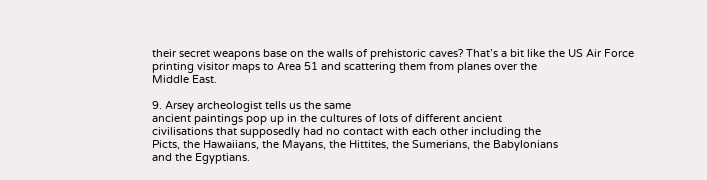their secret weapons base on the walls of prehistoric caves? That’s a bit like the US Air Force
printing visitor maps to Area 51 and scattering them from planes over the
Middle East.

9. Arsey archeologist tells us the same
ancient paintings pop up in the cultures of lots of different ancient
civilisations that supposedly had no contact with each other including the
Picts, the Hawaiians, the Mayans, the Hittites, the Sumerians, the Babylonians
and the Egyptians.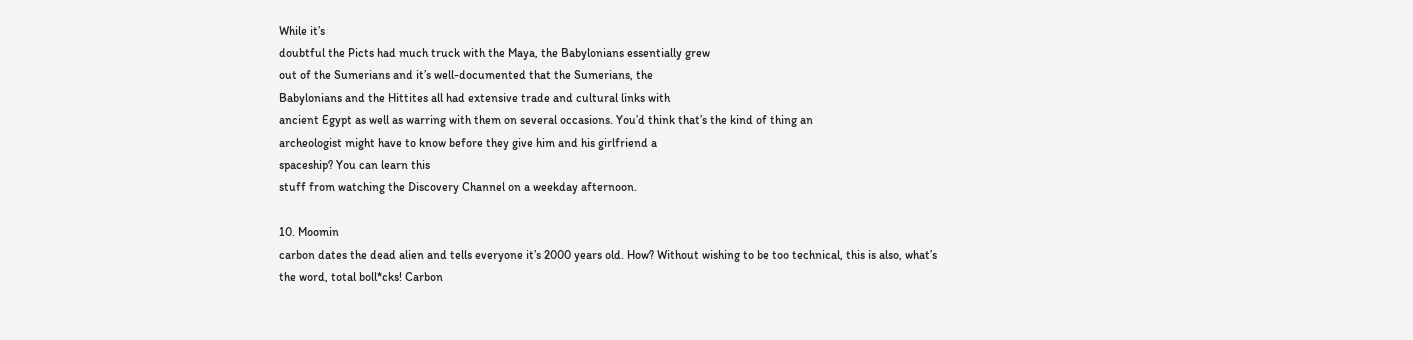While it’s
doubtful the Picts had much truck with the Maya, the Babylonians essentially grew
out of the Sumerians and it’s well-documented that the Sumerians, the
Babylonians and the Hittites all had extensive trade and cultural links with
ancient Egypt as well as warring with them on several occasions. You’d think that’s the kind of thing an
archeologist might have to know before they give him and his girlfriend a
spaceship? You can learn this
stuff from watching the Discovery Channel on a weekday afternoon.

10. Moomin
carbon dates the dead alien and tells everyone it’s 2000 years old. How? Without wishing to be too technical, this is also, what’s
the word, total boll*cks! Carbon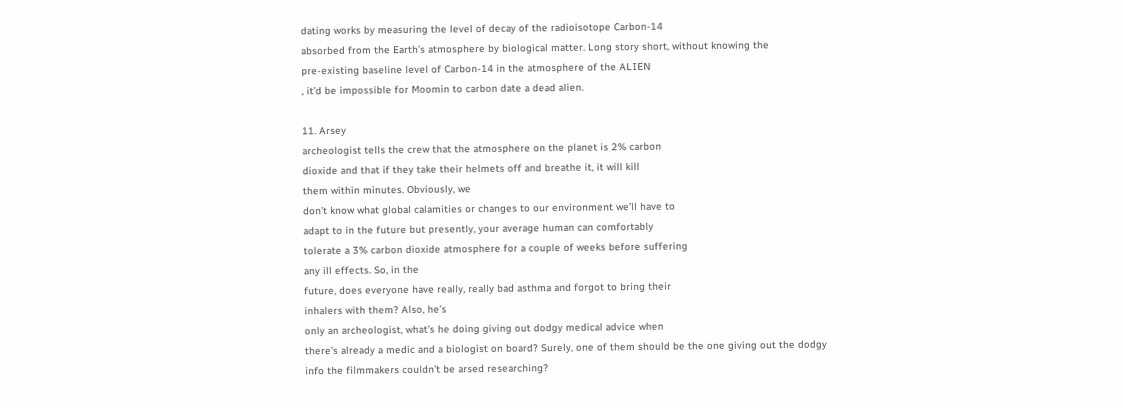dating works by measuring the level of decay of the radioisotope Carbon-14
absorbed from the Earth’s atmosphere by biological matter. Long story short, without knowing the
pre-existing baseline level of Carbon-14 in the atmosphere of the ALIEN
, it’d be impossible for Moomin to carbon date a dead alien.

11. Arsey
archeologist tells the crew that the atmosphere on the planet is 2% carbon
dioxide and that if they take their helmets off and breathe it, it will kill
them within minutes. Obviously, we
don’t know what global calamities or changes to our environment we’ll have to
adapt to in the future but presently, your average human can comfortably
tolerate a 3% carbon dioxide atmosphere for a couple of weeks before suffering
any ill effects. So, in the
future, does everyone have really, really bad asthma and forgot to bring their
inhalers with them? Also, he’s
only an archeologist, what’s he doing giving out dodgy medical advice when
there’s already a medic and a biologist on board? Surely, one of them should be the one giving out the dodgy
info the filmmakers couldn’t be arsed researching?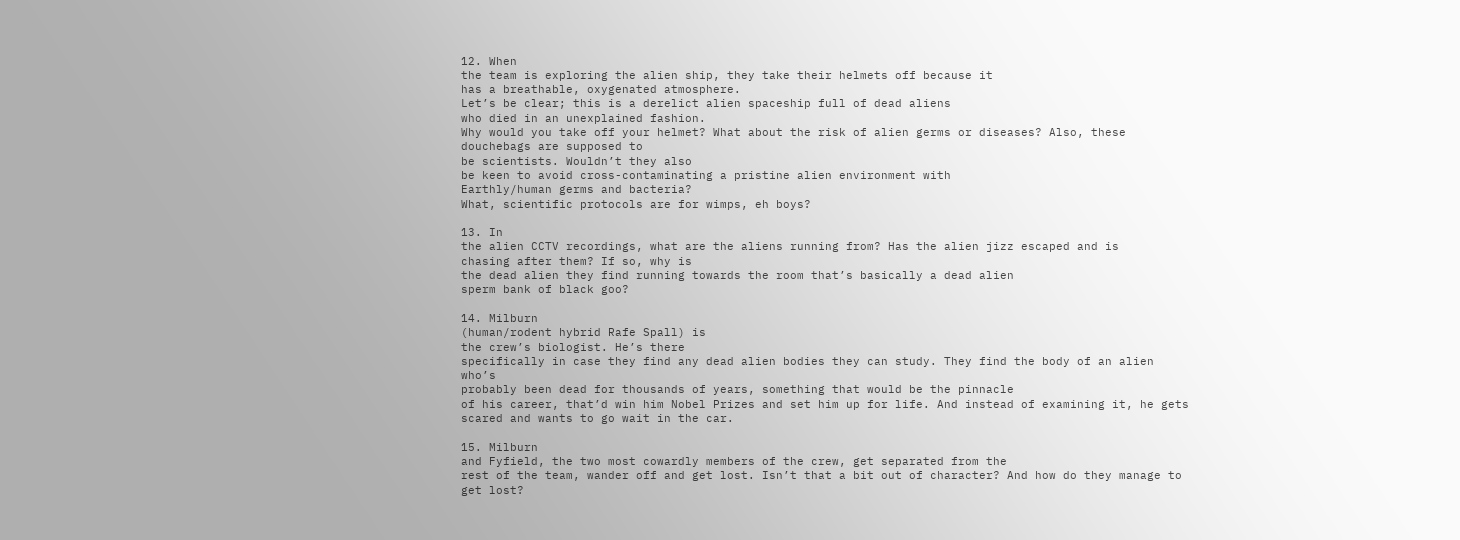12. When
the team is exploring the alien ship, they take their helmets off because it
has a breathable, oxygenated atmosphere.
Let’s be clear; this is a derelict alien spaceship full of dead aliens
who died in an unexplained fashion.
Why would you take off your helmet? What about the risk of alien germs or diseases? Also, these douchebags are supposed to
be scientists. Wouldn’t they also
be keen to avoid cross-contaminating a pristine alien environment with
Earthly/human germs and bacteria?
What, scientific protocols are for wimps, eh boys?

13. In
the alien CCTV recordings, what are the aliens running from? Has the alien jizz escaped and is
chasing after them? If so, why is
the dead alien they find running towards the room that’s basically a dead alien
sperm bank of black goo?

14. Milburn
(human/rodent hybrid Rafe Spall) is
the crew’s biologist. He’s there
specifically in case they find any dead alien bodies they can study. They find the body of an alien who’s
probably been dead for thousands of years, something that would be the pinnacle
of his career, that’d win him Nobel Prizes and set him up for life. And instead of examining it, he gets
scared and wants to go wait in the car.

15. Milburn
and Fyfield, the two most cowardly members of the crew, get separated from the
rest of the team, wander off and get lost. Isn’t that a bit out of character? And how do they manage to get lost?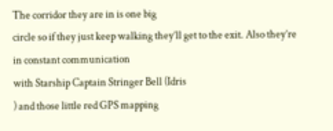The corridor they are in is one big
circle so if they just keep walking they’ll get to the exit. Also they’re in constant communication
with Starship Captain Stringer Bell (Idris
) and those little red GPS mapping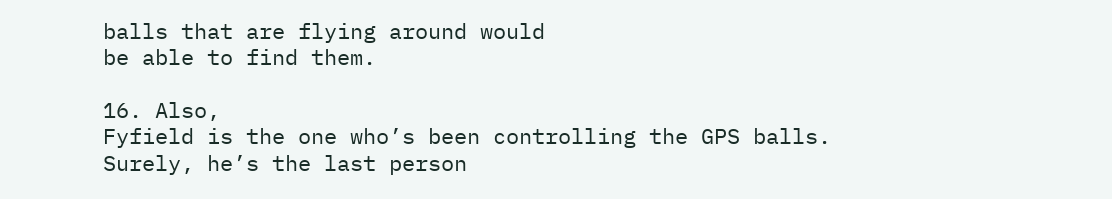balls that are flying around would
be able to find them.

16. Also,
Fyfield is the one who’s been controlling the GPS balls. Surely, he’s the last person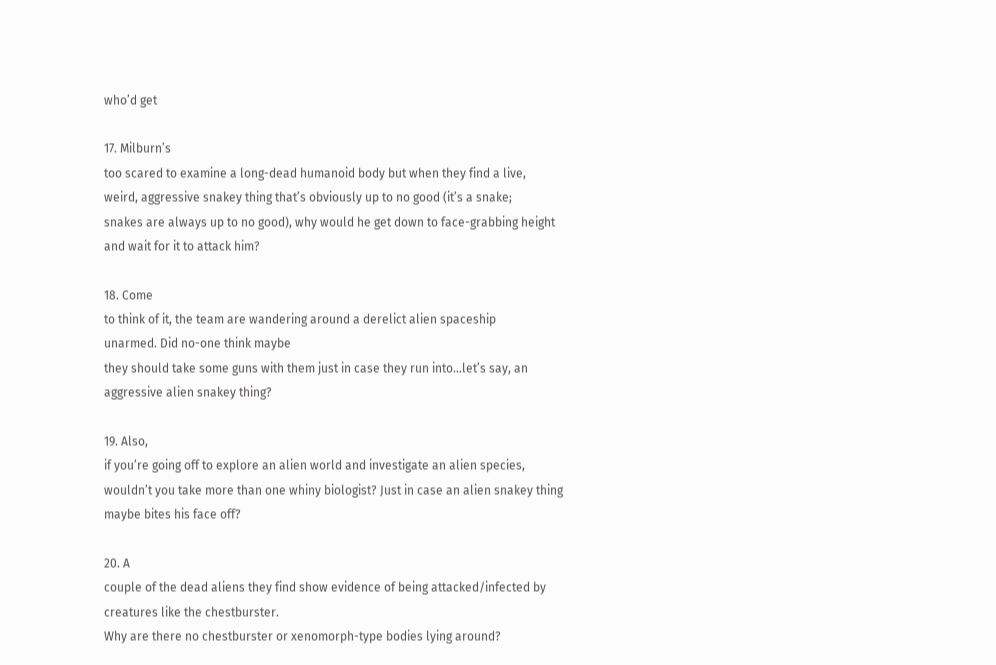who’d get

17. Milburn’s
too scared to examine a long-dead humanoid body but when they find a live,
weird, aggressive snakey thing that’s obviously up to no good (it’s a snake;
snakes are always up to no good), why would he get down to face-grabbing height
and wait for it to attack him?

18. Come
to think of it, the team are wandering around a derelict alien spaceship
unarmed. Did no-one think maybe
they should take some guns with them just in case they run into…let’s say, an
aggressive alien snakey thing?

19. Also,
if you’re going off to explore an alien world and investigate an alien species,
wouldn’t you take more than one whiny biologist? Just in case an alien snakey thing maybe bites his face off?

20. A
couple of the dead aliens they find show evidence of being attacked/infected by
creatures like the chestburster.
Why are there no chestburster or xenomorph-type bodies lying around?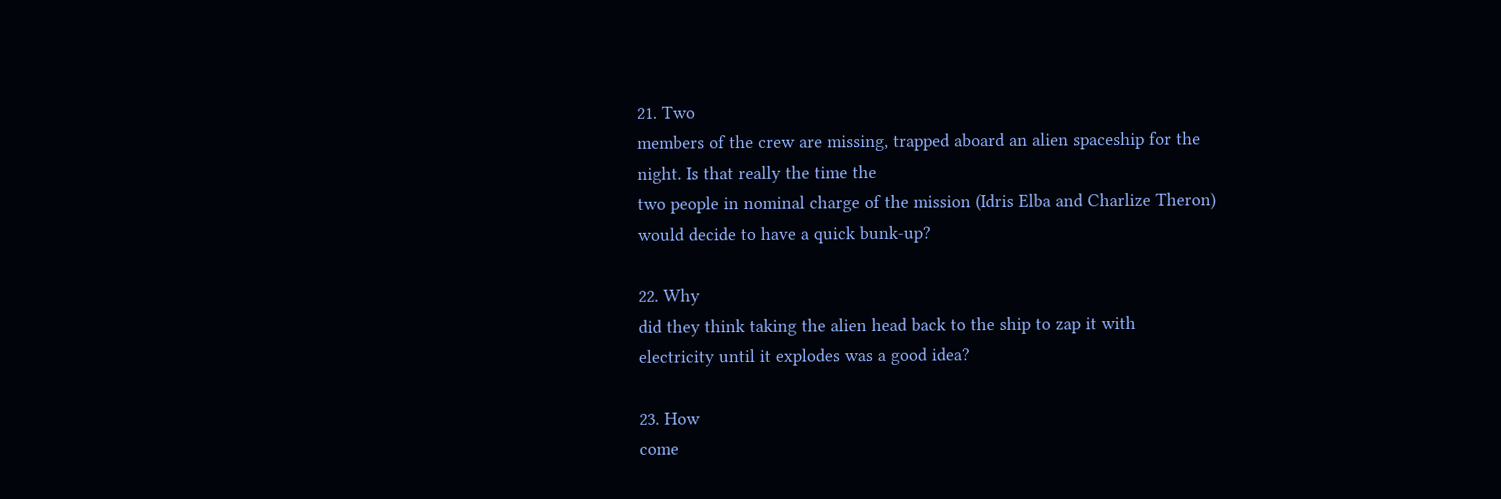21. Two
members of the crew are missing, trapped aboard an alien spaceship for the
night. Is that really the time the
two people in nominal charge of the mission (Idris Elba and Charlize Theron)
would decide to have a quick bunk-up?

22. Why
did they think taking the alien head back to the ship to zap it with
electricity until it explodes was a good idea?

23. How
come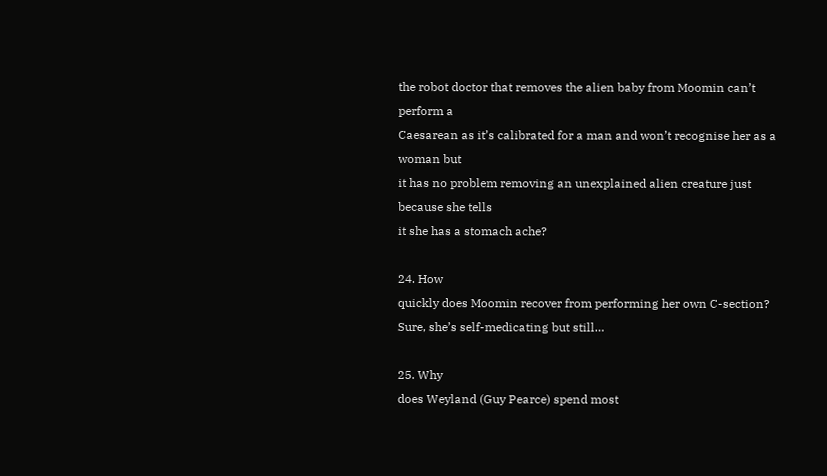the robot doctor that removes the alien baby from Moomin can’t perform a
Caesarean as it’s calibrated for a man and won’t recognise her as a woman but
it has no problem removing an unexplained alien creature just because she tells
it she has a stomach ache?

24. How
quickly does Moomin recover from performing her own C-section? Sure, she’s self-medicating but still…

25. Why
does Weyland (Guy Pearce) spend most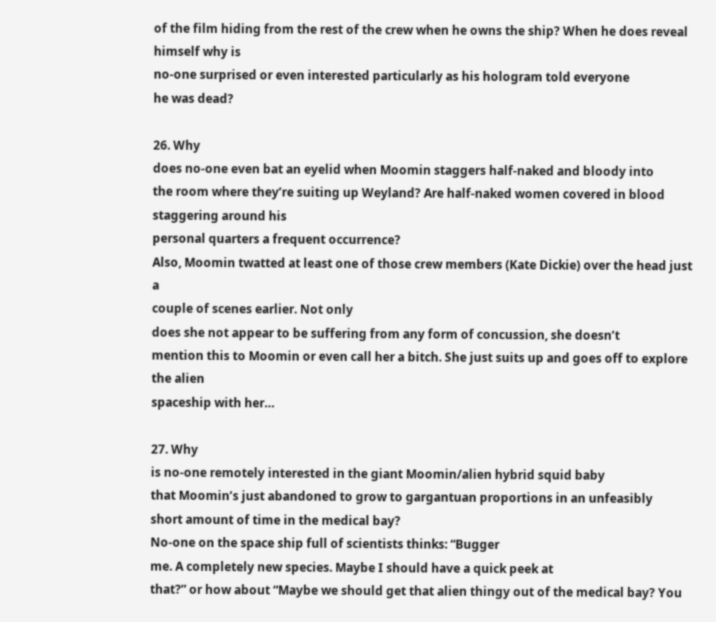of the film hiding from the rest of the crew when he owns the ship? When he does reveal himself why is
no-one surprised or even interested particularly as his hologram told everyone
he was dead?

26. Why
does no-one even bat an eyelid when Moomin staggers half-naked and bloody into
the room where they’re suiting up Weyland? Are half-naked women covered in blood staggering around his
personal quarters a frequent occurrence?
Also, Moomin twatted at least one of those crew members (Kate Dickie) over the head just a
couple of scenes earlier. Not only
does she not appear to be suffering from any form of concussion, she doesn’t
mention this to Moomin or even call her a bitch. She just suits up and goes off to explore the alien
spaceship with her…

27. Why
is no-one remotely interested in the giant Moomin/alien hybrid squid baby
that Moomin’s just abandoned to grow to gargantuan proportions in an unfeasibly
short amount of time in the medical bay?
No-one on the space ship full of scientists thinks: “Bugger
me. A completely new species. Maybe I should have a quick peek at
that?” or how about “Maybe we should get that alien thingy out of the medical bay? You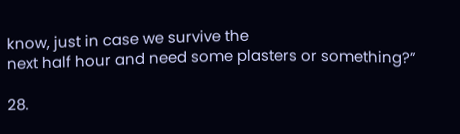know, just in case we survive the
next half hour and need some plasters or something?”

28.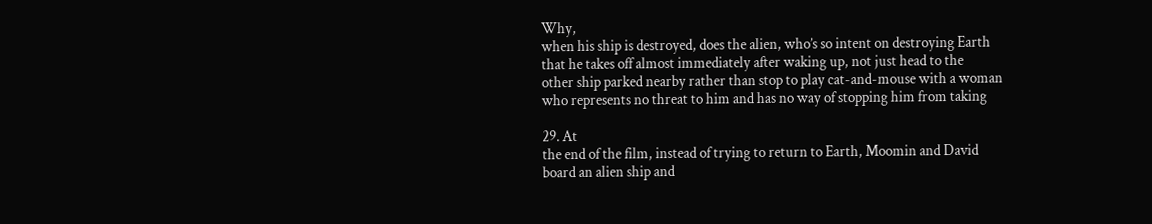Why,
when his ship is destroyed, does the alien, who’s so intent on destroying Earth
that he takes off almost immediately after waking up, not just head to the
other ship parked nearby rather than stop to play cat-and-mouse with a woman
who represents no threat to him and has no way of stopping him from taking

29. At
the end of the film, instead of trying to return to Earth, Moomin and David
board an alien ship and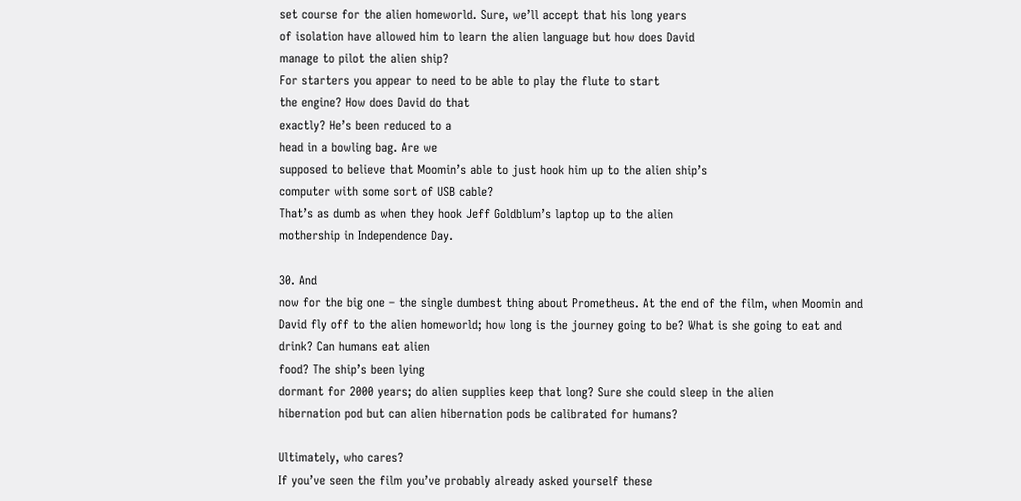set course for the alien homeworld. Sure, we’ll accept that his long years
of isolation have allowed him to learn the alien language but how does David
manage to pilot the alien ship?
For starters you appear to need to be able to play the flute to start
the engine? How does David do that
exactly? He’s been reduced to a
head in a bowling bag. Are we
supposed to believe that Moomin’s able to just hook him up to the alien ship’s
computer with some sort of USB cable?
That’s as dumb as when they hook Jeff Goldblum’s laptop up to the alien
mothership in Independence Day.

30. And
now for the big one – the single dumbest thing about Prometheus. At the end of the film, when Moomin and
David fly off to the alien homeworld; how long is the journey going to be? What is she going to eat and
drink? Can humans eat alien
food? The ship’s been lying
dormant for 2000 years; do alien supplies keep that long? Sure she could sleep in the alien
hibernation pod but can alien hibernation pods be calibrated for humans?

Ultimately, who cares?
If you’ve seen the film you’ve probably already asked yourself these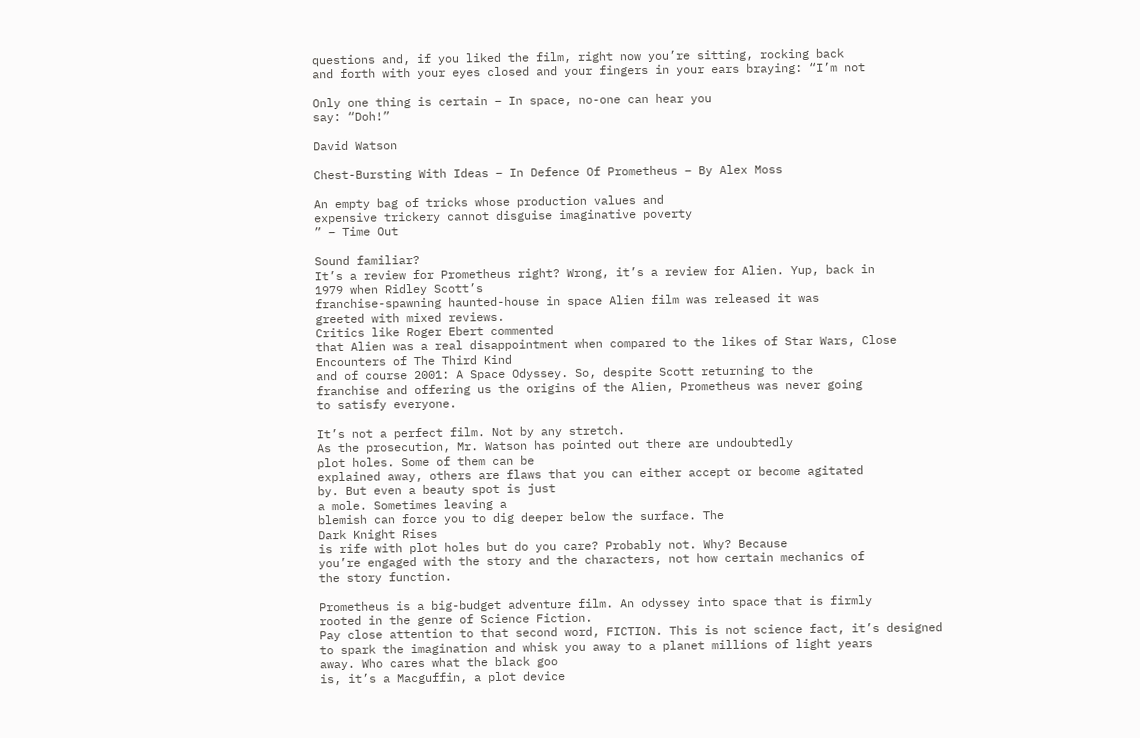questions and, if you liked the film, right now you’re sitting, rocking back
and forth with your eyes closed and your fingers in your ears braying: “I’m not

Only one thing is certain – In space, no-one can hear you
say: “Doh!”

David Watson

Chest-Bursting With Ideas – In Defence Of Prometheus – By Alex Moss

An empty bag of tricks whose production values and
expensive trickery cannot disguise imaginative poverty
” – Time Out

Sound familiar?
It’s a review for Prometheus right? Wrong, it’s a review for Alien. Yup, back in
1979 when Ridley Scott’s
franchise-spawning haunted-house in space Alien film was released it was
greeted with mixed reviews.
Critics like Roger Ebert commented
that Alien was a real disappointment when compared to the likes of Star Wars, Close Encounters of The Third Kind
and of course 2001: A Space Odyssey. So, despite Scott returning to the
franchise and offering us the origins of the Alien, Prometheus was never going
to satisfy everyone.

It’s not a perfect film. Not by any stretch.
As the prosecution, Mr. Watson has pointed out there are undoubtedly
plot holes. Some of them can be
explained away, others are flaws that you can either accept or become agitated
by. But even a beauty spot is just
a mole. Sometimes leaving a
blemish can force you to dig deeper below the surface. The
Dark Knight Rises
is rife with plot holes but do you care? Probably not. Why? Because
you’re engaged with the story and the characters, not how certain mechanics of
the story function.

Prometheus is a big-budget adventure film. An odyssey into space that is firmly
rooted in the genre of Science Fiction.
Pay close attention to that second word, FICTION. This is not science fact, it’s designed
to spark the imagination and whisk you away to a planet millions of light years
away. Who cares what the black goo
is, it’s a Macguffin, a plot device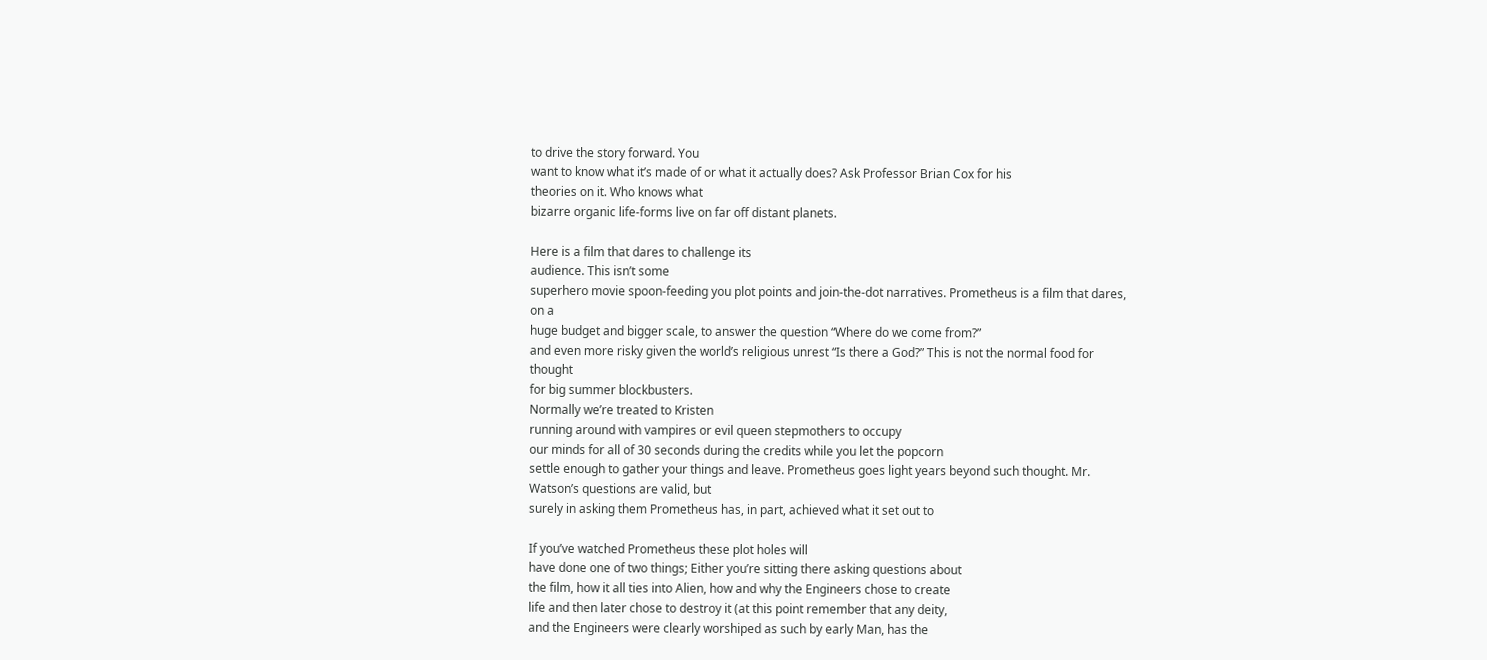to drive the story forward. You
want to know what it’s made of or what it actually does? Ask Professor Brian Cox for his
theories on it. Who knows what
bizarre organic life-forms live on far off distant planets.

Here is a film that dares to challenge its
audience. This isn’t some
superhero movie spoon-feeding you plot points and join-the-dot narratives. Prometheus is a film that dares, on a
huge budget and bigger scale, to answer the question “Where do we come from?”
and even more risky given the world’s religious unrest “Is there a God?” This is not the normal food for thought
for big summer blockbusters.
Normally we’re treated to Kristen
running around with vampires or evil queen stepmothers to occupy
our minds for all of 30 seconds during the credits while you let the popcorn
settle enough to gather your things and leave. Prometheus goes light years beyond such thought. Mr. Watson’s questions are valid, but
surely in asking them Prometheus has, in part, achieved what it set out to

If you’ve watched Prometheus these plot holes will
have done one of two things; Either you’re sitting there asking questions about
the film, how it all ties into Alien, how and why the Engineers chose to create
life and then later chose to destroy it (at this point remember that any deity,
and the Engineers were clearly worshiped as such by early Man, has the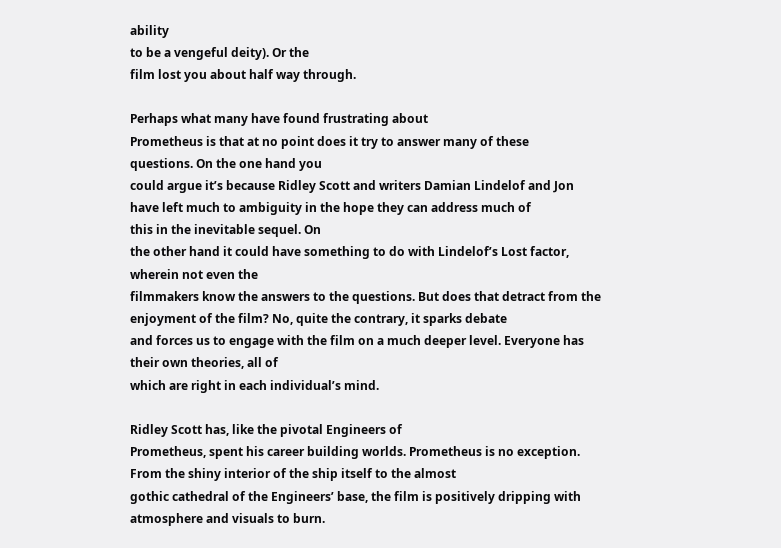ability
to be a vengeful deity). Or the
film lost you about half way through.

Perhaps what many have found frustrating about
Prometheus is that at no point does it try to answer many of these
questions. On the one hand you
could argue it’s because Ridley Scott and writers Damian Lindelof and Jon
have left much to ambiguity in the hope they can address much of
this in the inevitable sequel. On
the other hand it could have something to do with Lindelof’s Lost factor, wherein not even the
filmmakers know the answers to the questions. But does that detract from the enjoyment of the film? No, quite the contrary, it sparks debate
and forces us to engage with the film on a much deeper level. Everyone has their own theories, all of
which are right in each individual’s mind.

Ridley Scott has, like the pivotal Engineers of
Prometheus, spent his career building worlds. Prometheus is no exception. From the shiny interior of the ship itself to the almost
gothic cathedral of the Engineers’ base, the film is positively dripping with
atmosphere and visuals to burn.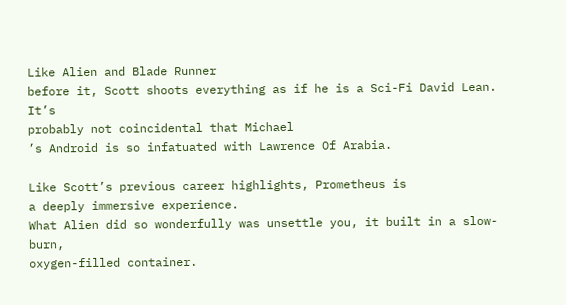Like Alien and Blade Runner
before it, Scott shoots everything as if he is a Sci-Fi David Lean. It’s
probably not coincidental that Michael
’s Android is so infatuated with Lawrence Of Arabia.

Like Scott’s previous career highlights, Prometheus is
a deeply immersive experience.
What Alien did so wonderfully was unsettle you, it built in a slow-burn,
oxygen-filled container.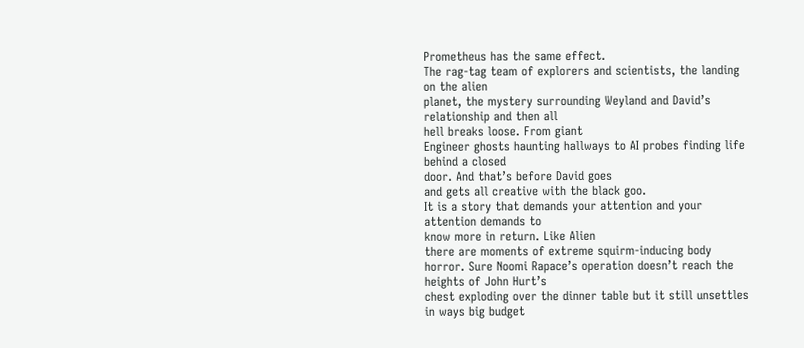Prometheus has the same effect.
The rag-tag team of explorers and scientists, the landing on the alien
planet, the mystery surrounding Weyland and David’s relationship and then all
hell breaks loose. From giant
Engineer ghosts haunting hallways to AI probes finding life behind a closed
door. And that’s before David goes
and gets all creative with the black goo.
It is a story that demands your attention and your attention demands to
know more in return. Like Alien
there are moments of extreme squirm-inducing body horror. Sure Noomi Rapace’s operation doesn’t reach the heights of John Hurt’s
chest exploding over the dinner table but it still unsettles in ways big budget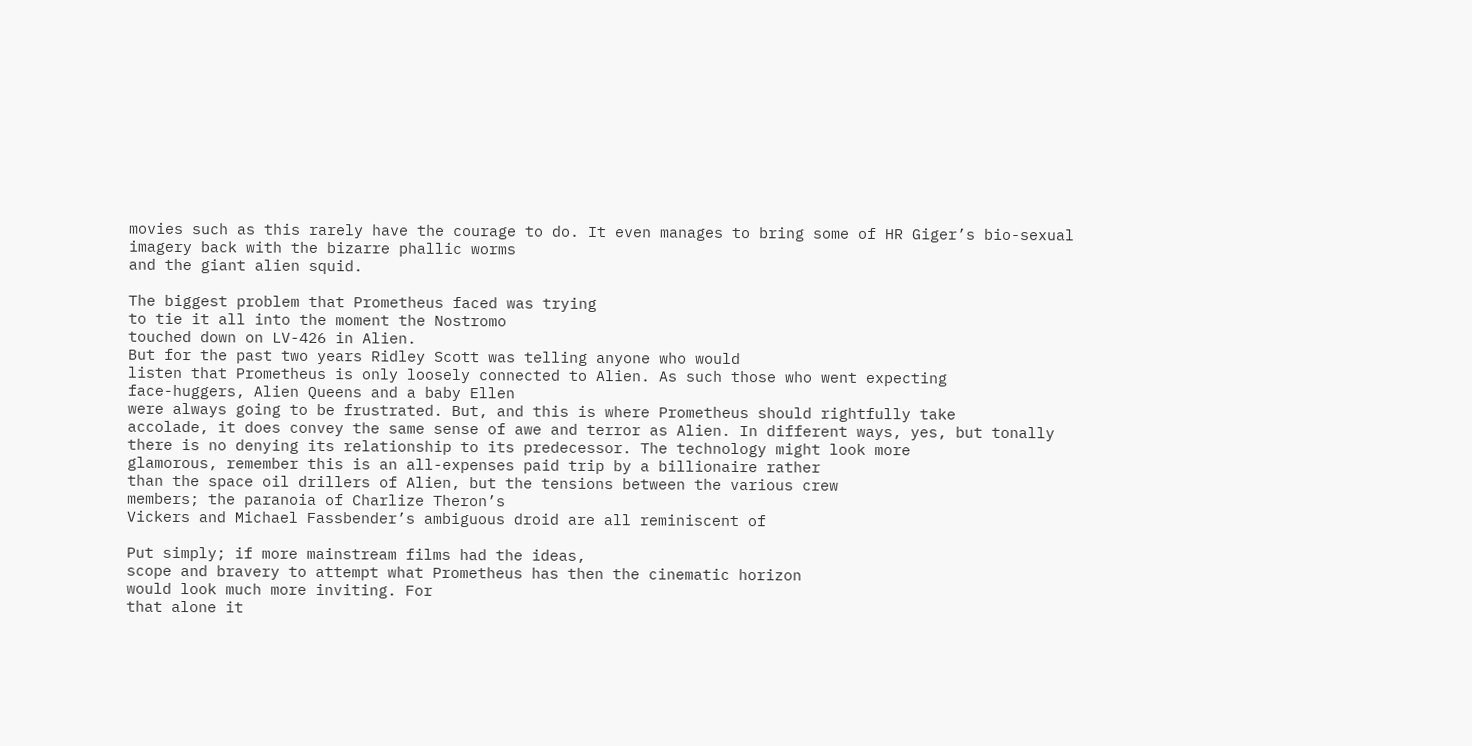movies such as this rarely have the courage to do. It even manages to bring some of HR Giger’s bio-sexual imagery back with the bizarre phallic worms
and the giant alien squid.

The biggest problem that Prometheus faced was trying
to tie it all into the moment the Nostromo
touched down on LV-426 in Alien.
But for the past two years Ridley Scott was telling anyone who would
listen that Prometheus is only loosely connected to Alien. As such those who went expecting
face-huggers, Alien Queens and a baby Ellen
were always going to be frustrated. But, and this is where Prometheus should rightfully take
accolade, it does convey the same sense of awe and terror as Alien. In different ways, yes, but tonally
there is no denying its relationship to its predecessor. The technology might look more
glamorous, remember this is an all-expenses paid trip by a billionaire rather
than the space oil drillers of Alien, but the tensions between the various crew
members; the paranoia of Charlize Theron’s
Vickers and Michael Fassbender’s ambiguous droid are all reminiscent of

Put simply; if more mainstream films had the ideas,
scope and bravery to attempt what Prometheus has then the cinematic horizon
would look much more inviting. For
that alone it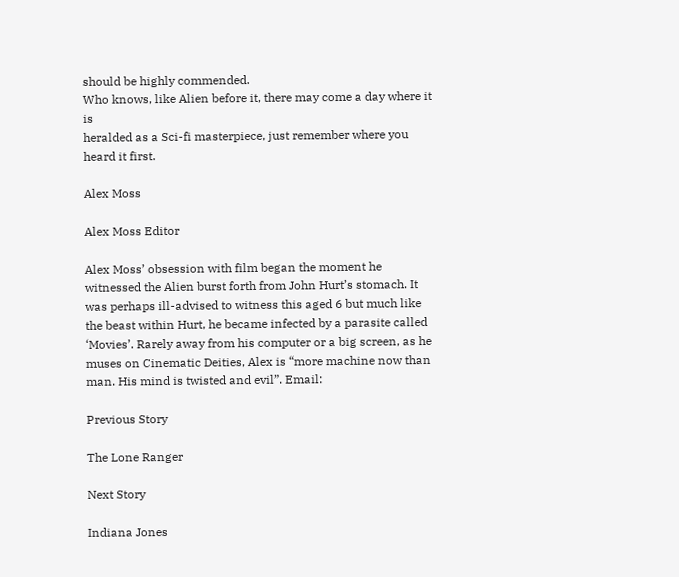should be highly commended.
Who knows, like Alien before it, there may come a day where it is
heralded as a Sci-fi masterpiece, just remember where you heard it first.

Alex Moss

Alex Moss Editor

Alex Moss’ obsession with film began the moment he witnessed the Alien burst forth from John Hurt’s stomach. It was perhaps ill-advised to witness this aged 6 but much like the beast within Hurt, he became infected by a parasite called ‘Movies’. Rarely away from his computer or a big screen, as he muses on Cinematic Deities, Alex is “more machine now than man. His mind is twisted and evil”. Email:

Previous Story

The Lone Ranger

Next Story

Indiana Jones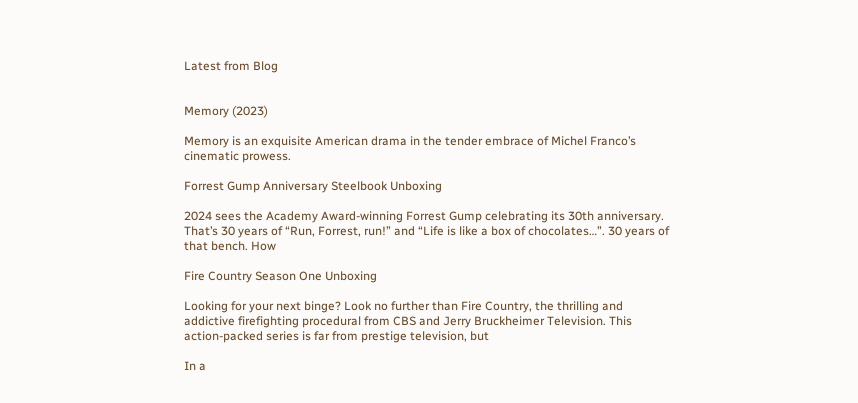Latest from Blog


Memory (2023)

Memory is an exquisite American drama in the tender embrace of Michel Franco’s cinematic prowess.

Forrest Gump Anniversary Steelbook Unboxing

2024 sees the Academy Award-winning Forrest Gump celebrating its 30th anniversary. That’s 30 years of “Run, Forrest, run!” and “Life is like a box of chocolates…”. 30 years of that bench. How

Fire Country Season One Unboxing

Looking for your next binge? Look no further than Fire Country, the thrilling and addictive firefighting procedural from CBS and Jerry Bruckheimer Television. This action-packed series is far from prestige television, but

In a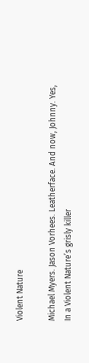Violent Nature

Michael Myers. Jason Vorhees. Leatherface. And now, Johnny. Yes, In a Violent Nature’s grisly killer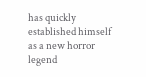has quickly established himself as a new horror legend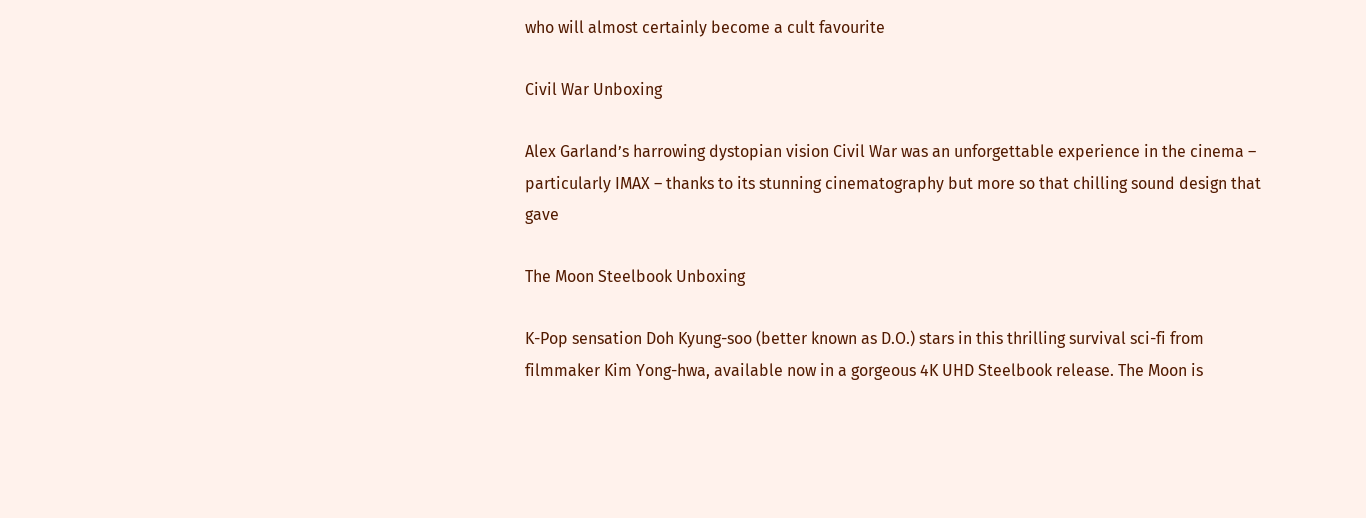who will almost certainly become a cult favourite

Civil War Unboxing

Alex Garland’s harrowing dystopian vision Civil War was an unforgettable experience in the cinema – particularly IMAX – thanks to its stunning cinematography but more so that chilling sound design that gave

The Moon Steelbook Unboxing

K-Pop sensation Doh Kyung-soo (better known as D.O.) stars in this thrilling survival sci-fi from filmmaker Kim Yong-hwa, available now in a gorgeous 4K UHD Steelbook release. The Moon is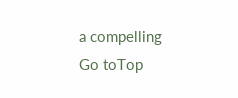a compelling
Go toTop